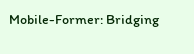Mobile-Former: Bridging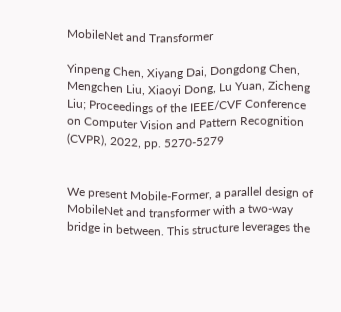MobileNet and Transformer

Yinpeng Chen, Xiyang Dai, Dongdong Chen, Mengchen Liu, Xiaoyi Dong, Lu Yuan, Zicheng Liu; Proceedings of the IEEE/CVF Conference on Computer Vision and Pattern Recognition (CVPR), 2022, pp. 5270-5279


We present Mobile-Former, a parallel design of MobileNet and transformer with a two-way bridge in between. This structure leverages the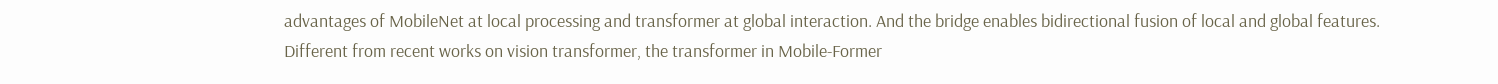advantages of MobileNet at local processing and transformer at global interaction. And the bridge enables bidirectional fusion of local and global features. Different from recent works on vision transformer, the transformer in Mobile-Former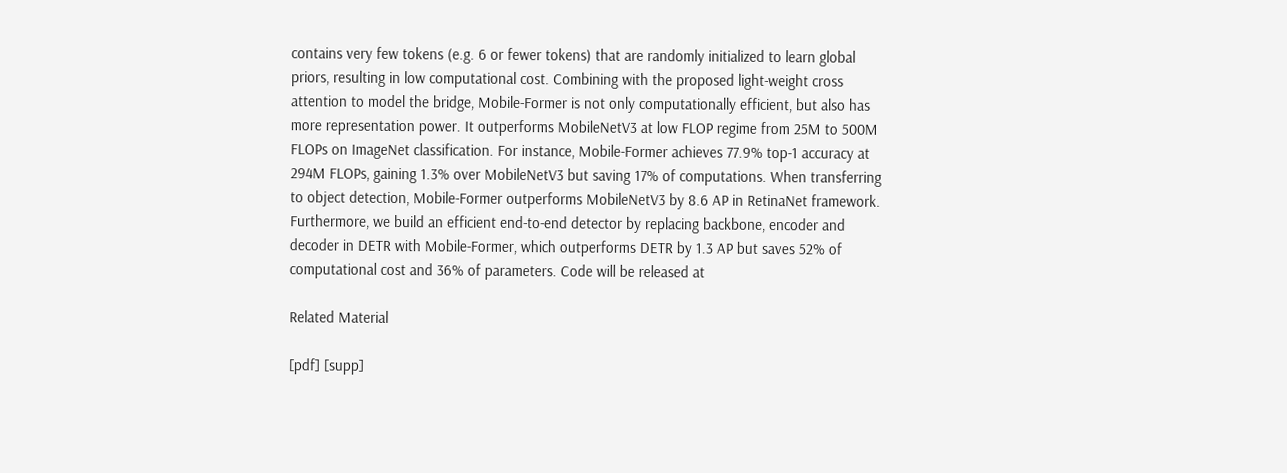contains very few tokens (e.g. 6 or fewer tokens) that are randomly initialized to learn global priors, resulting in low computational cost. Combining with the proposed light-weight cross attention to model the bridge, Mobile-Former is not only computationally efficient, but also has more representation power. It outperforms MobileNetV3 at low FLOP regime from 25M to 500M FLOPs on ImageNet classification. For instance, Mobile-Former achieves 77.9% top-1 accuracy at 294M FLOPs, gaining 1.3% over MobileNetV3 but saving 17% of computations. When transferring to object detection, Mobile-Former outperforms MobileNetV3 by 8.6 AP in RetinaNet framework. Furthermore, we build an efficient end-to-end detector by replacing backbone, encoder and decoder in DETR with Mobile-Former, which outperforms DETR by 1.3 AP but saves 52% of computational cost and 36% of parameters. Code will be released at

Related Material

[pdf] [supp]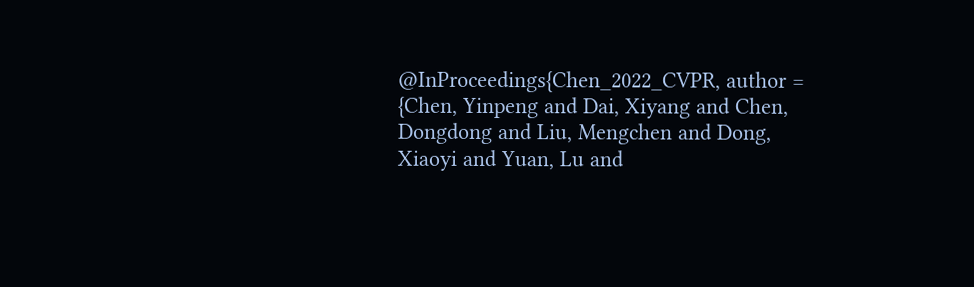@InProceedings{Chen_2022_CVPR, author = {Chen, Yinpeng and Dai, Xiyang and Chen, Dongdong and Liu, Mengchen and Dong, Xiaoyi and Yuan, Lu and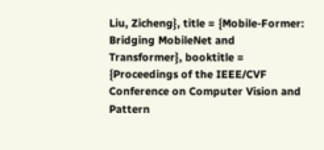Liu, Zicheng}, title = {Mobile-Former: Bridging MobileNet and Transformer}, booktitle = {Proceedings of the IEEE/CVF Conference on Computer Vision and Pattern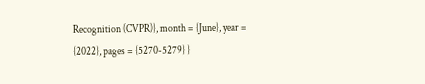Recognition (CVPR)}, month = {June}, year = {2022}, pages = {5270-5279} }